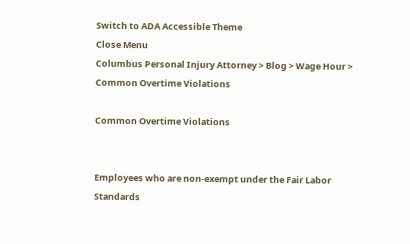Switch to ADA Accessible Theme
Close Menu
Columbus Personal Injury Attorney > Blog > Wage Hour > Common Overtime Violations

Common Overtime Violations


Employees who are non-exempt under the Fair Labor Standards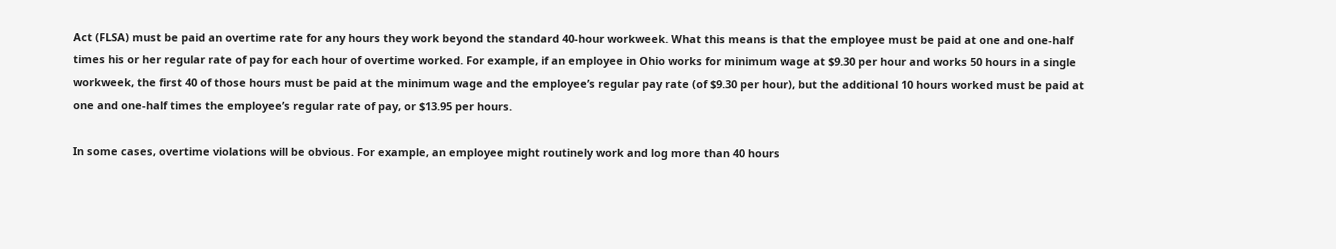Act (FLSA) must be paid an overtime rate for any hours they work beyond the standard 40-hour workweek. What this means is that the employee must be paid at one and one-half times his or her regular rate of pay for each hour of overtime worked. For example, if an employee in Ohio works for minimum wage at $9.30 per hour and works 50 hours in a single workweek, the first 40 of those hours must be paid at the minimum wage and the employee’s regular pay rate (of $9.30 per hour), but the additional 10 hours worked must be paid at one and one-half times the employee’s regular rate of pay, or $13.95 per hours.

In some cases, overtime violations will be obvious. For example, an employee might routinely work and log more than 40 hours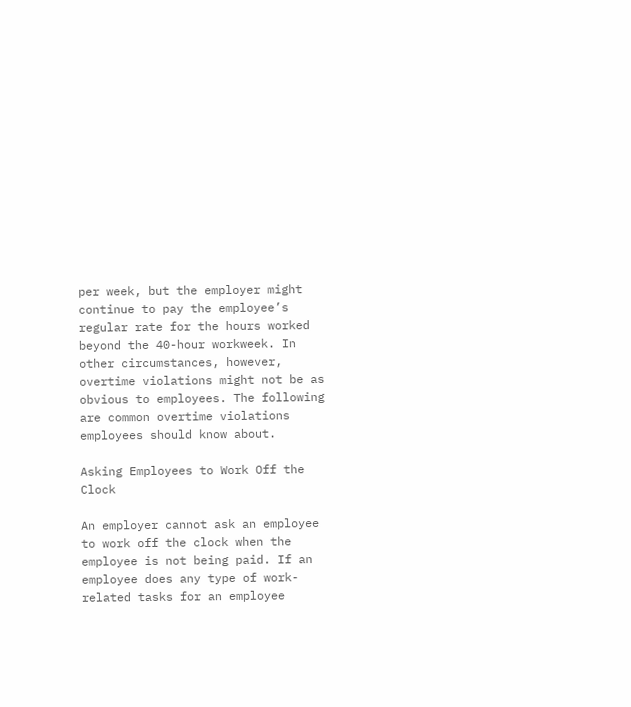per week, but the employer might continue to pay the employee’s regular rate for the hours worked beyond the 40-hour workweek. In other circumstances, however, overtime violations might not be as obvious to employees. The following are common overtime violations employees should know about.

Asking Employees to Work Off the Clock

An employer cannot ask an employee to work off the clock when the employee is not being paid. If an employee does any type of work-related tasks for an employee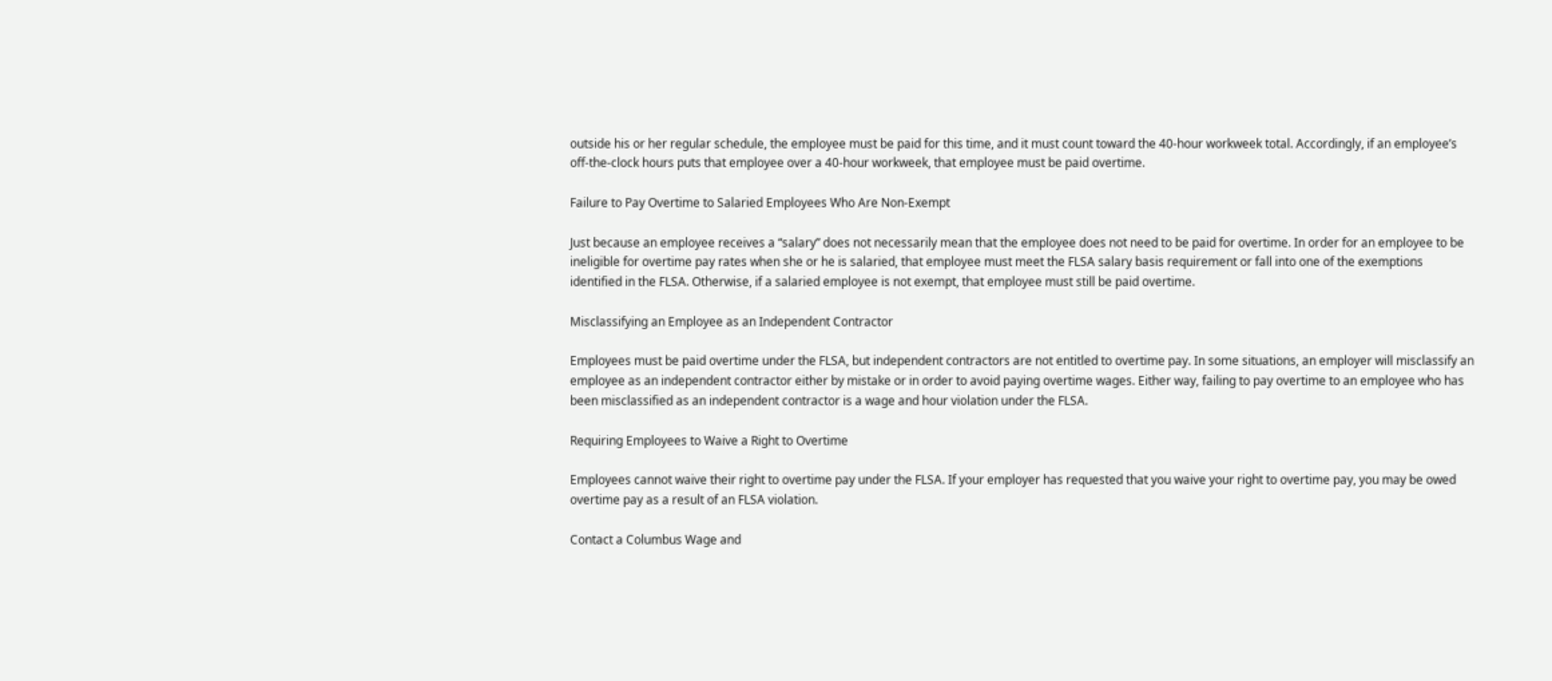outside his or her regular schedule, the employee must be paid for this time, and it must count toward the 40-hour workweek total. Accordingly, if an employee’s off-the-clock hours puts that employee over a 40-hour workweek, that employee must be paid overtime.

Failure to Pay Overtime to Salaried Employees Who Are Non-Exempt

Just because an employee receives a “salary” does not necessarily mean that the employee does not need to be paid for overtime. In order for an employee to be ineligible for overtime pay rates when she or he is salaried, that employee must meet the FLSA salary basis requirement or fall into one of the exemptions identified in the FLSA. Otherwise, if a salaried employee is not exempt, that employee must still be paid overtime.

Misclassifying an Employee as an Independent Contractor

Employees must be paid overtime under the FLSA, but independent contractors are not entitled to overtime pay. In some situations, an employer will misclassify an employee as an independent contractor either by mistake or in order to avoid paying overtime wages. Either way, failing to pay overtime to an employee who has been misclassified as an independent contractor is a wage and hour violation under the FLSA.

Requiring Employees to Waive a Right to Overtime

Employees cannot waive their right to overtime pay under the FLSA. If your employer has requested that you waive your right to overtime pay, you may be owed overtime pay as a result of an FLSA violation.

Contact a Columbus Wage and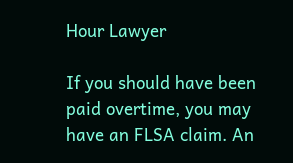Hour Lawyer

If you should have been paid overtime, you may have an FLSA claim. An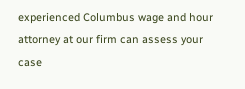experienced Columbus wage and hour attorney at our firm can assess your case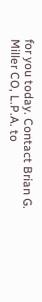for you today. Contact Brian G. Miller CO, L.P.A. to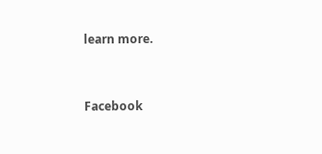learn more.



Facebook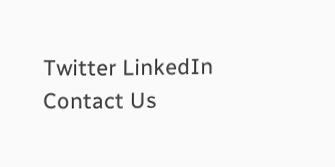Twitter LinkedIn
Contact Us